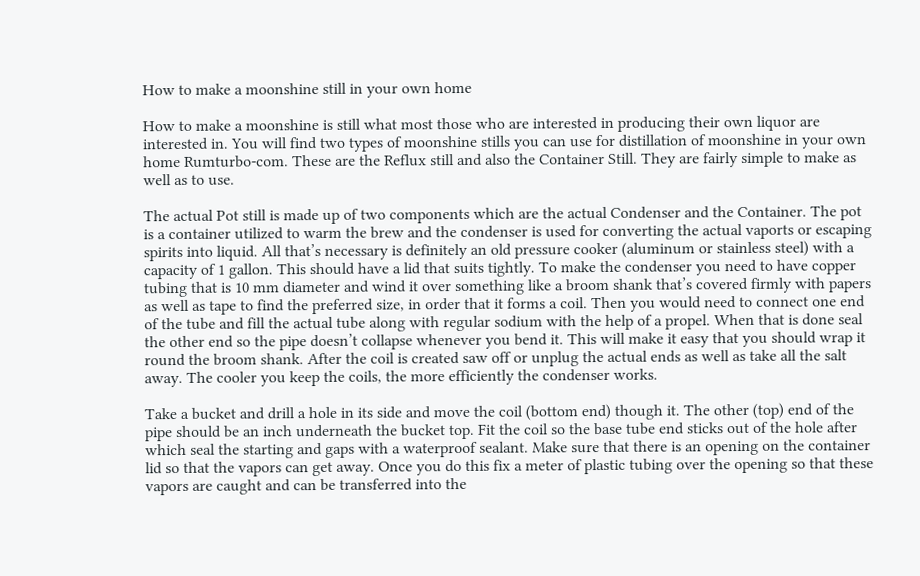How to make a moonshine still in your own home

How to make a moonshine is still what most those who are interested in producing their own liquor are interested in. You will find two types of moonshine stills you can use for distillation of moonshine in your own home Rumturbo-com. These are the Reflux still and also the Container Still. They are fairly simple to make as well as to use.

The actual Pot still is made up of two components which are the actual Condenser and the Container. The pot is a container utilized to warm the brew and the condenser is used for converting the actual vaports or escaping spirits into liquid. All that’s necessary is definitely an old pressure cooker (aluminum or stainless steel) with a capacity of 1 gallon. This should have a lid that suits tightly. To make the condenser you need to have copper tubing that is 10 mm diameter and wind it over something like a broom shank that’s covered firmly with papers as well as tape to find the preferred size, in order that it forms a coil. Then you would need to connect one end of the tube and fill the actual tube along with regular sodium with the help of a propel. When that is done seal the other end so the pipe doesn’t collapse whenever you bend it. This will make it easy that you should wrap it round the broom shank. After the coil is created saw off or unplug the actual ends as well as take all the salt away. The cooler you keep the coils, the more efficiently the condenser works.

Take a bucket and drill a hole in its side and move the coil (bottom end) though it. The other (top) end of the pipe should be an inch underneath the bucket top. Fit the coil so the base tube end sticks out of the hole after which seal the starting and gaps with a waterproof sealant. Make sure that there is an opening on the container lid so that the vapors can get away. Once you do this fix a meter of plastic tubing over the opening so that these vapors are caught and can be transferred into the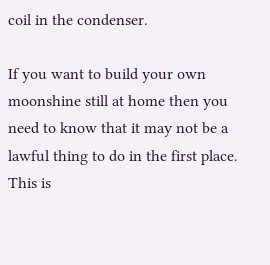coil in the condenser.

If you want to build your own moonshine still at home then you need to know that it may not be a lawful thing to do in the first place. This is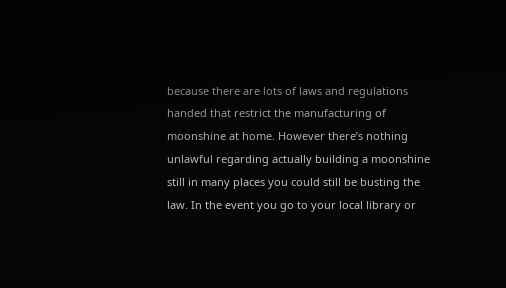because there are lots of laws and regulations handed that restrict the manufacturing of moonshine at home. However there’s nothing unlawful regarding actually building a moonshine still in many places you could still be busting the law. In the event you go to your local library or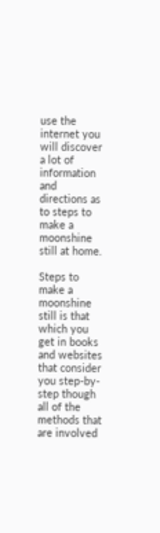use the internet you will discover a lot of information and directions as to steps to make a moonshine still at home.

Steps to make a moonshine still is that which you get in books and websites that consider you step-by-step though all of the methods that are involved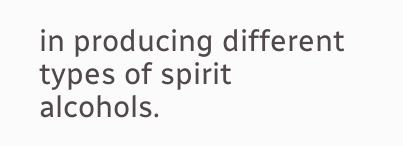in producing different types of spirit alcohols.